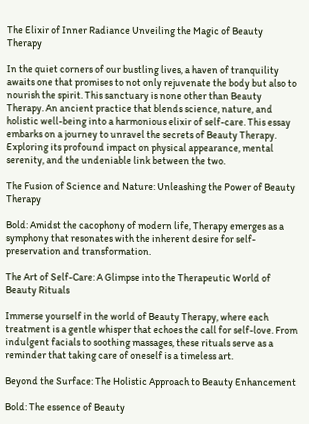The Elixir of Inner Radiance Unveiling the Magic of Beauty Therapy

In the quiet corners of our bustling lives, a haven of tranquility awaits one that promises to not only rejuvenate the body but also to nourish the spirit. This sanctuary is none other than Beauty Therapy. An ancient practice that blends science, nature, and holistic well-being into a harmonious elixir of self-care. This essay embarks on a journey to unravel the secrets of Beauty Therapy. Exploring its profound impact on physical appearance, mental serenity, and the undeniable link between the two.

The Fusion of Science and Nature: Unleashing the Power of Beauty Therapy

Bold: Amidst the cacophony of modern life, Therapy emerges as a symphony that resonates with the inherent desire for self-preservation and transformation.

The Art of Self-Care: A Glimpse into the Therapeutic World of Beauty Rituals

Immerse yourself in the world of Beauty Therapy, where each treatment is a gentle whisper that echoes the call for self-love. From indulgent facials to soothing massages, these rituals serve as a reminder that taking care of oneself is a timeless art.

Beyond the Surface: The Holistic Approach to Beauty Enhancement

Bold: The essence of Beauty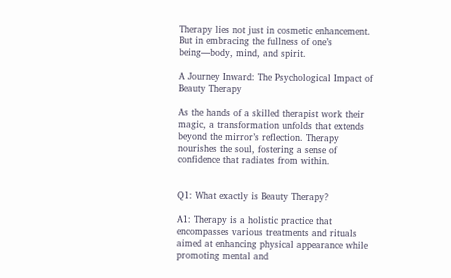Therapy lies not just in cosmetic enhancement. But in embracing the fullness of one’s being—body, mind, and spirit.

A Journey Inward: The Psychological Impact of Beauty Therapy

As the hands of a skilled therapist work their magic, a transformation unfolds that extends beyond the mirror’s reflection. Therapy nourishes the soul, fostering a sense of confidence that radiates from within.


Q1: What exactly is Beauty Therapy?

A1: Therapy is a holistic practice that encompasses various treatments and rituals aimed at enhancing physical appearance while promoting mental and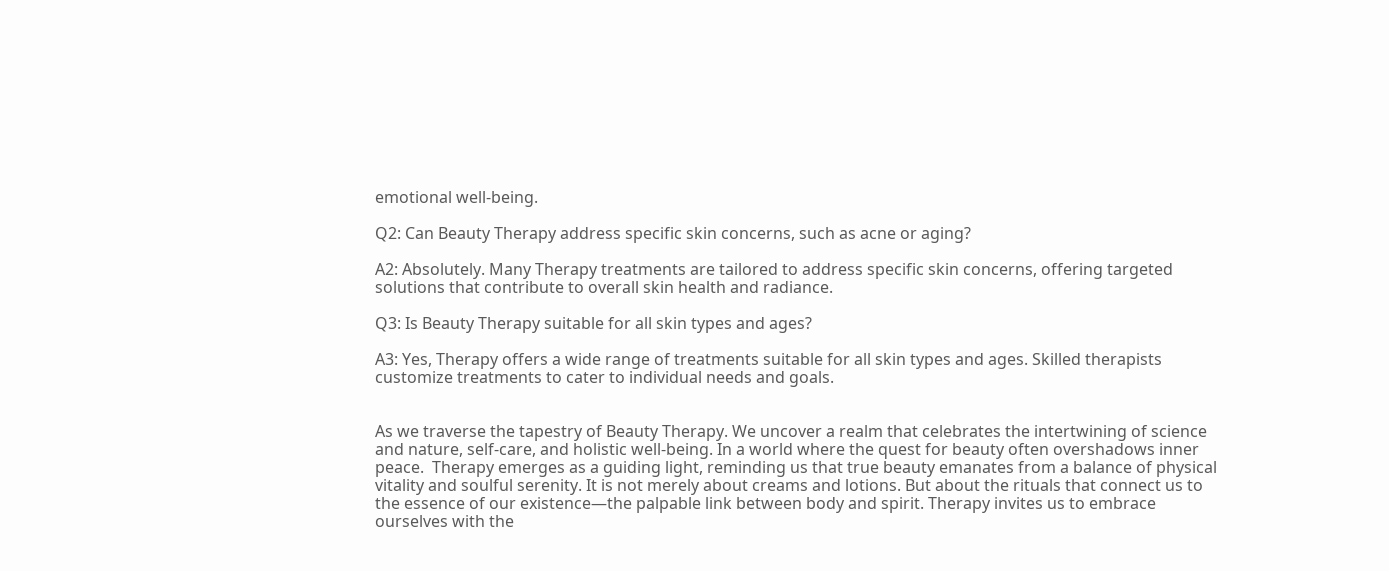emotional well-being.

Q2: Can Beauty Therapy address specific skin concerns, such as acne or aging?

A2: Absolutely. Many Therapy treatments are tailored to address specific skin concerns, offering targeted solutions that contribute to overall skin health and radiance.

Q3: Is Beauty Therapy suitable for all skin types and ages?

A3: Yes, Therapy offers a wide range of treatments suitable for all skin types and ages. Skilled therapists customize treatments to cater to individual needs and goals.


As we traverse the tapestry of Beauty Therapy. We uncover a realm that celebrates the intertwining of science and nature, self-care, and holistic well-being. In a world where the quest for beauty often overshadows inner peace.  Therapy emerges as a guiding light, reminding us that true beauty emanates from a balance of physical vitality and soulful serenity. It is not merely about creams and lotions. But about the rituals that connect us to the essence of our existence—the palpable link between body and spirit. Therapy invites us to embrace ourselves with the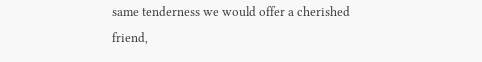same tenderness we would offer a cherished friend,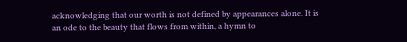acknowledging that our worth is not defined by appearances alone. It is an ode to the beauty that flows from within, a hymn to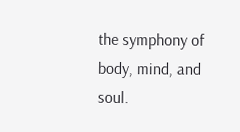the symphony of body, mind, and soul.